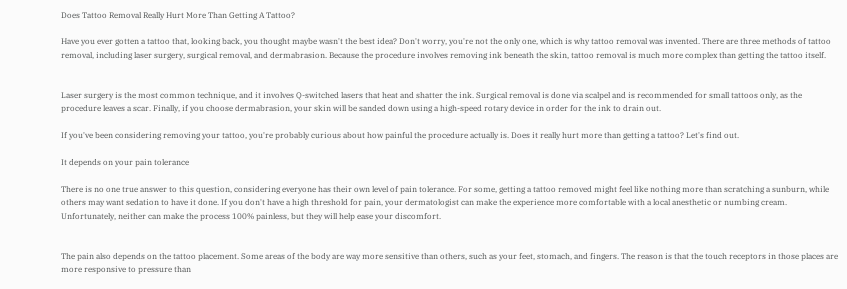Does Tattoo Removal Really Hurt More Than Getting A Tattoo?

Have you ever gotten a tattoo that, looking back, you thought maybe wasn't the best idea? Don't worry, you're not the only one, which is why tattoo removal was invented. There are three methods of tattoo removal, including laser surgery, surgical removal, and dermabrasion. Because the procedure involves removing ink beneath the skin, tattoo removal is much more complex than getting the tattoo itself.


Laser surgery is the most common technique, and it involves Q-switched lasers that heat and shatter the ink. Surgical removal is done via scalpel and is recommended for small tattoos only, as the procedure leaves a scar. Finally, if you choose dermabrasion, your skin will be sanded down using a high-speed rotary device in order for the ink to drain out.

If you've been considering removing your tattoo, you're probably curious about how painful the procedure actually is. Does it really hurt more than getting a tattoo? Let's find out.

It depends on your pain tolerance

There is no one true answer to this question, considering everyone has their own level of pain tolerance. For some, getting a tattoo removed might feel like nothing more than scratching a sunburn, while others may want sedation to have it done. If you don't have a high threshold for pain, your dermatologist can make the experience more comfortable with a local anesthetic or numbing cream. Unfortunately, neither can make the process 100% painless, but they will help ease your discomfort.


The pain also depends on the tattoo placement. Some areas of the body are way more sensitive than others, such as your feet, stomach, and fingers. The reason is that the touch receptors in those places are more responsive to pressure than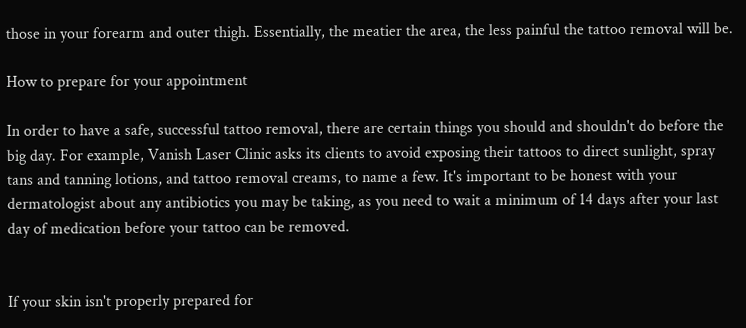those in your forearm and outer thigh. Essentially, the meatier the area, the less painful the tattoo removal will be.

How to prepare for your appointment

In order to have a safe, successful tattoo removal, there are certain things you should and shouldn't do before the big day. For example, Vanish Laser Clinic asks its clients to avoid exposing their tattoos to direct sunlight, spray tans and tanning lotions, and tattoo removal creams, to name a few. It's important to be honest with your dermatologist about any antibiotics you may be taking, as you need to wait a minimum of 14 days after your last day of medication before your tattoo can be removed.


If your skin isn't properly prepared for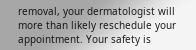removal, your dermatologist will more than likely reschedule your appointment. Your safety is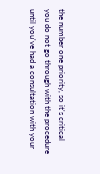the number one priority, so it's critical you do not go through with the procedure until you've had a consultation with your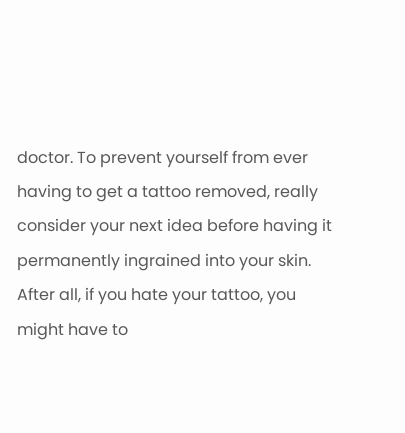doctor. To prevent yourself from ever having to get a tattoo removed, really consider your next idea before having it permanently ingrained into your skin. After all, if you hate your tattoo, you might have to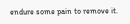endure some pain to remove it.